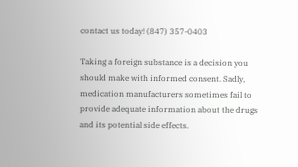contact us today! (847) 357-0403

Taking a foreign substance is a decision you should make with informed consent. Sadly, medication manufacturers sometimes fail to provide adequate information about the drugs and its potential side effects.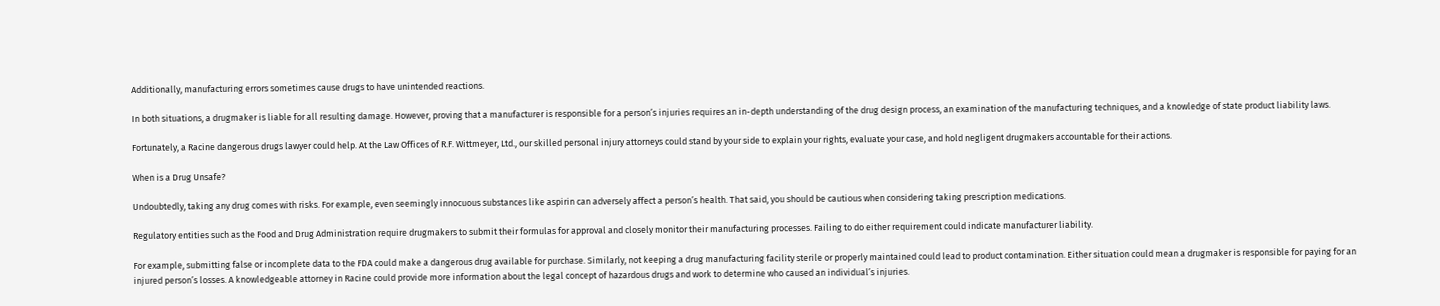Additionally, manufacturing errors sometimes cause drugs to have unintended reactions.

In both situations, a drugmaker is liable for all resulting damage. However, proving that a manufacturer is responsible for a person’s injuries requires an in-depth understanding of the drug design process, an examination of the manufacturing techniques, and a knowledge of state product liability laws.

Fortunately, a Racine dangerous drugs lawyer could help. At the Law Offices of R.F. Wittmeyer, Ltd., our skilled personal injury attorneys could stand by your side to explain your rights, evaluate your case, and hold negligent drugmakers accountable for their actions.

When is a Drug Unsafe?

Undoubtedly, taking any drug comes with risks. For example, even seemingly innocuous substances like aspirin can adversely affect a person’s health. That said, you should be cautious when considering taking prescription medications.

Regulatory entities such as the Food and Drug Administration require drugmakers to submit their formulas for approval and closely monitor their manufacturing processes. Failing to do either requirement could indicate manufacturer liability.

For example, submitting false or incomplete data to the FDA could make a dangerous drug available for purchase. Similarly, not keeping a drug manufacturing facility sterile or properly maintained could lead to product contamination. Either situation could mean a drugmaker is responsible for paying for an injured person’s losses. A knowledgeable attorney in Racine could provide more information about the legal concept of hazardous drugs and work to determine who caused an individual’s injuries.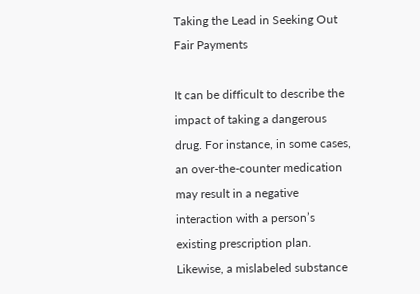Taking the Lead in Seeking Out Fair Payments

It can be difficult to describe the impact of taking a dangerous drug. For instance, in some cases, an over-the-counter medication may result in a negative interaction with a person’s existing prescription plan. Likewise, a mislabeled substance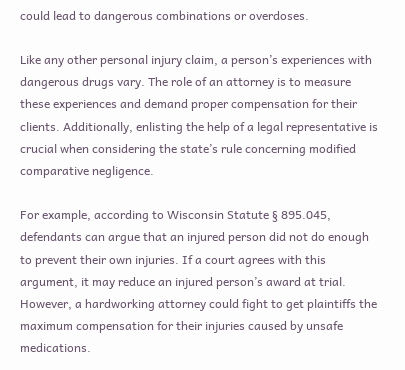could lead to dangerous combinations or overdoses.

Like any other personal injury claim, a person’s experiences with dangerous drugs vary. The role of an attorney is to measure these experiences and demand proper compensation for their clients. Additionally, enlisting the help of a legal representative is crucial when considering the state’s rule concerning modified comparative negligence.

For example, according to Wisconsin Statute § 895.045, defendants can argue that an injured person did not do enough to prevent their own injuries. If a court agrees with this argument, it may reduce an injured person’s award at trial. However, a hardworking attorney could fight to get plaintiffs the maximum compensation for their injuries caused by unsafe medications.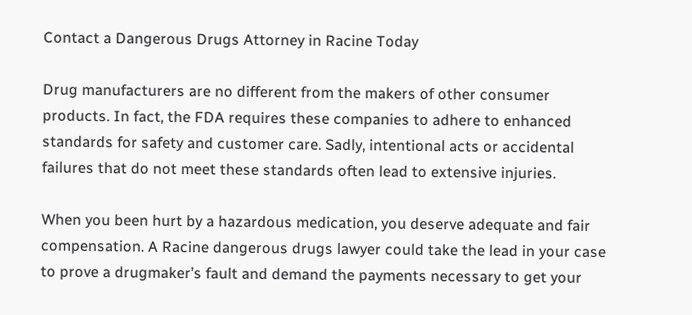Contact a Dangerous Drugs Attorney in Racine Today

Drug manufacturers are no different from the makers of other consumer products. In fact, the FDA requires these companies to adhere to enhanced standards for safety and customer care. Sadly, intentional acts or accidental failures that do not meet these standards often lead to extensive injuries.

When you been hurt by a hazardous medication, you deserve adequate and fair compensation. A Racine dangerous drugs lawyer could take the lead in your case to prove a drugmaker’s fault and demand the payments necessary to get your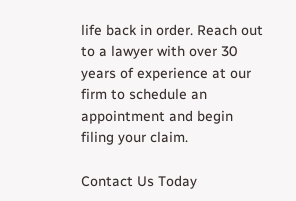life back in order. Reach out to a lawyer with over 30 years of experience at our firm to schedule an appointment and begin filing your claim.

Contact Us Today